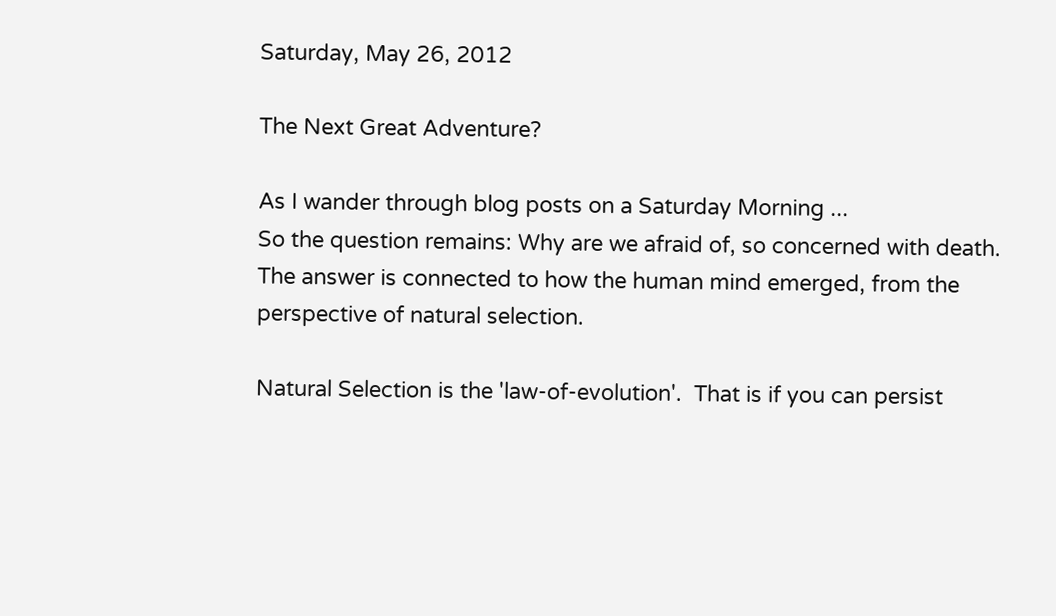Saturday, May 26, 2012

The Next Great Adventure?

As I wander through blog posts on a Saturday Morning ...
So the question remains: Why are we afraid of, so concerned with death. The answer is connected to how the human mind emerged, from the perspective of natural selection.

Natural Selection is the 'law-of-evolution'.  That is if you can persist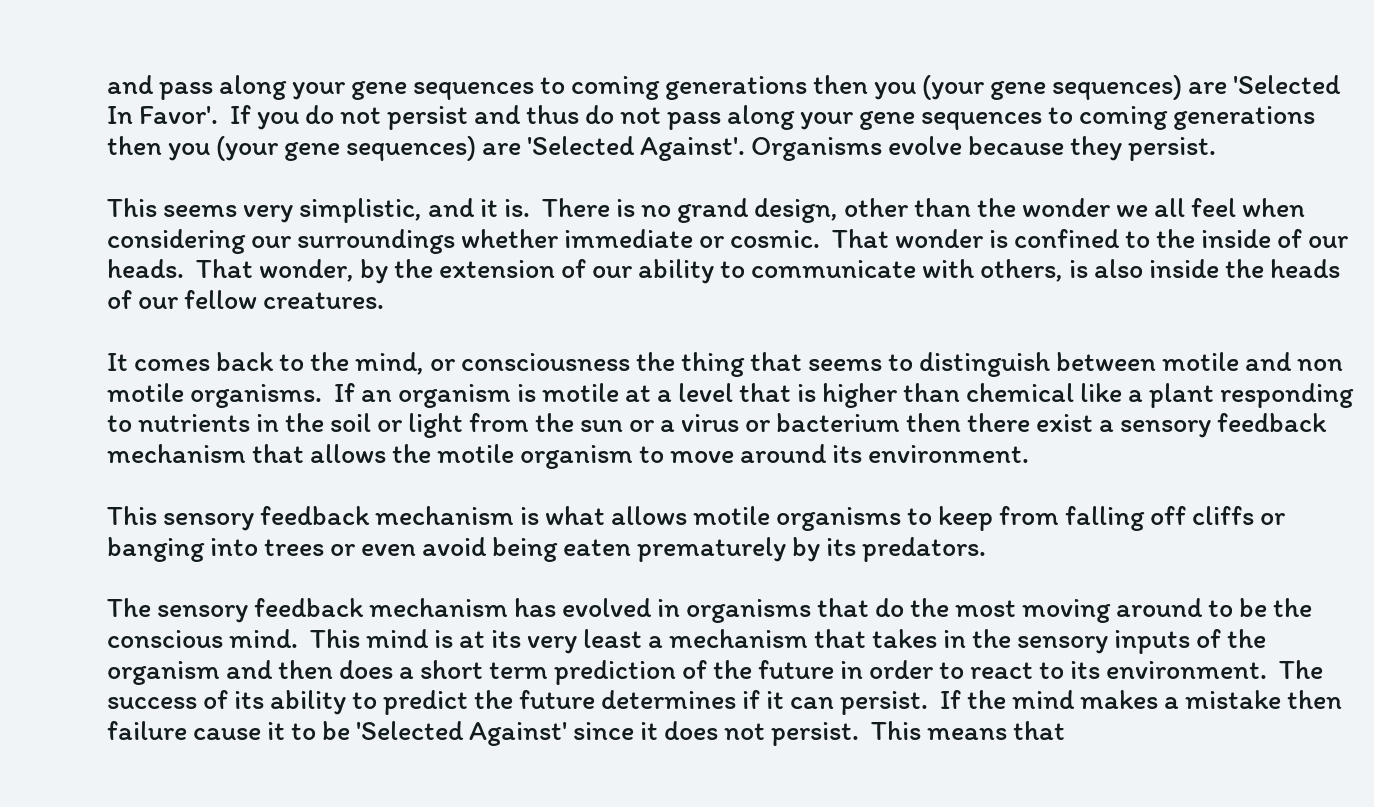and pass along your gene sequences to coming generations then you (your gene sequences) are 'Selected In Favor'.  If you do not persist and thus do not pass along your gene sequences to coming generations then you (your gene sequences) are 'Selected Against'. Organisms evolve because they persist.

This seems very simplistic, and it is.  There is no grand design, other than the wonder we all feel when considering our surroundings whether immediate or cosmic.  That wonder is confined to the inside of our heads.  That wonder, by the extension of our ability to communicate with others, is also inside the heads of our fellow creatures.

It comes back to the mind, or consciousness the thing that seems to distinguish between motile and non motile organisms.  If an organism is motile at a level that is higher than chemical like a plant responding to nutrients in the soil or light from the sun or a virus or bacterium then there exist a sensory feedback mechanism that allows the motile organism to move around its environment.

This sensory feedback mechanism is what allows motile organisms to keep from falling off cliffs or banging into trees or even avoid being eaten prematurely by its predators.

The sensory feedback mechanism has evolved in organisms that do the most moving around to be the conscious mind.  This mind is at its very least a mechanism that takes in the sensory inputs of the organism and then does a short term prediction of the future in order to react to its environment.  The success of its ability to predict the future determines if it can persist.  If the mind makes a mistake then failure cause it to be 'Selected Against' since it does not persist.  This means that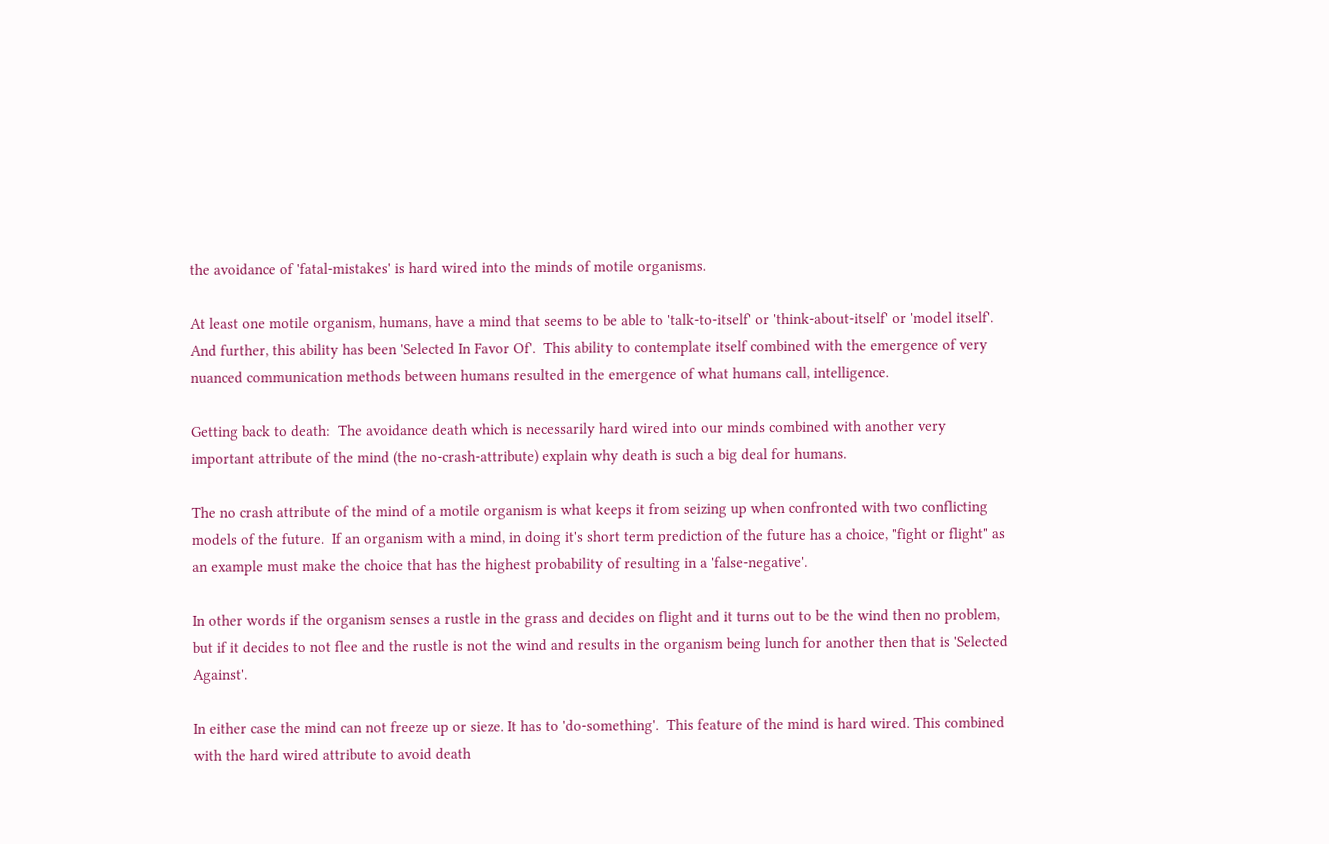the avoidance of 'fatal-mistakes' is hard wired into the minds of motile organisms.

At least one motile organism, humans, have a mind that seems to be able to 'talk-to-itself' or 'think-about-itself' or 'model itself'.  And further, this ability has been 'Selected In Favor Of'.  This ability to contemplate itself combined with the emergence of very nuanced communication methods between humans resulted in the emergence of what humans call, intelligence.

Getting back to death:  The avoidance death which is necessarily hard wired into our minds combined with another very important attribute of the mind (the no-crash-attribute) explain why death is such a big deal for humans.

The no crash attribute of the mind of a motile organism is what keeps it from seizing up when confronted with two conflicting models of the future.  If an organism with a mind, in doing it's short term prediction of the future has a choice, "fight or flight" as an example must make the choice that has the highest probability of resulting in a 'false-negative'.

In other words if the organism senses a rustle in the grass and decides on flight and it turns out to be the wind then no problem, but if it decides to not flee and the rustle is not the wind and results in the organism being lunch for another then that is 'Selected Against'.

In either case the mind can not freeze up or sieze. It has to 'do-something'.  This feature of the mind is hard wired. This combined with the hard wired attribute to avoid death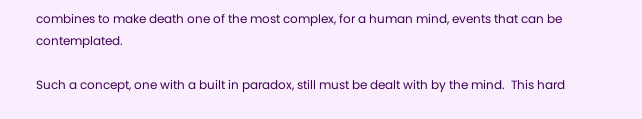combines to make death one of the most complex, for a human mind, events that can be contemplated.

Such a concept, one with a built in paradox, still must be dealt with by the mind.  This hard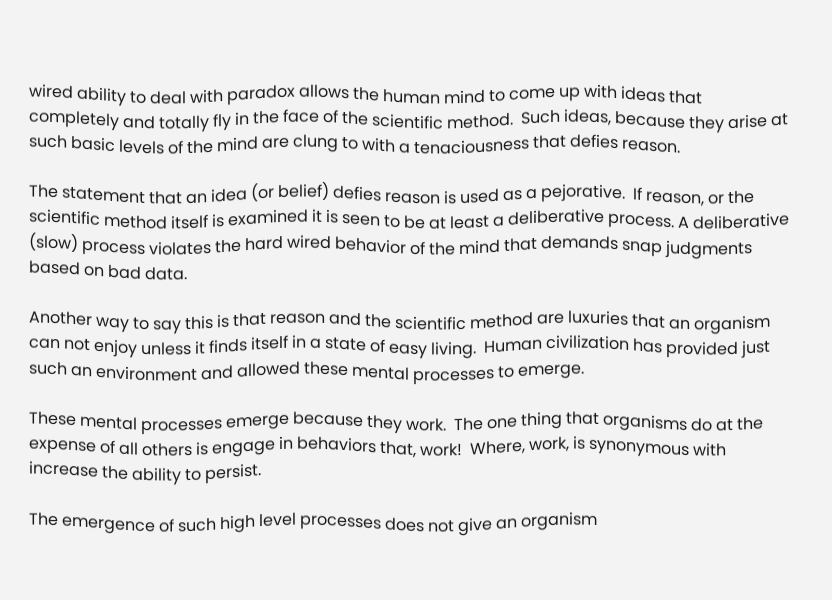wired ability to deal with paradox allows the human mind to come up with ideas that completely and totally fly in the face of the scientific method.  Such ideas, because they arise at such basic levels of the mind are clung to with a tenaciousness that defies reason.

The statement that an idea (or belief) defies reason is used as a pejorative.  If reason, or the scientific method itself is examined it is seen to be at least a deliberative process. A deliberative (slow) process violates the hard wired behavior of the mind that demands snap judgments based on bad data.

Another way to say this is that reason and the scientific method are luxuries that an organism can not enjoy unless it finds itself in a state of easy living.  Human civilization has provided just such an environment and allowed these mental processes to emerge.

These mental processes emerge because they work.  The one thing that organisms do at the expense of all others is engage in behaviors that, work!  Where, work, is synonymous with increase the ability to persist.

The emergence of such high level processes does not give an organism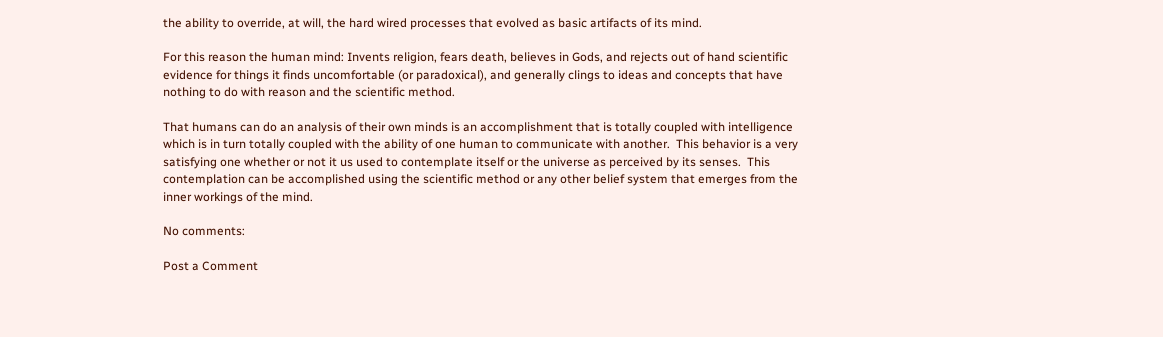the ability to override, at will, the hard wired processes that evolved as basic artifacts of its mind.

For this reason the human mind: Invents religion, fears death, believes in Gods, and rejects out of hand scientific evidence for things it finds uncomfortable (or paradoxical), and generally clings to ideas and concepts that have nothing to do with reason and the scientific method.

That humans can do an analysis of their own minds is an accomplishment that is totally coupled with intelligence which is in turn totally coupled with the ability of one human to communicate with another.  This behavior is a very satisfying one whether or not it us used to contemplate itself or the universe as perceived by its senses.  This contemplation can be accomplished using the scientific method or any other belief system that emerges from the inner workings of the mind.

No comments:

Post a Comment